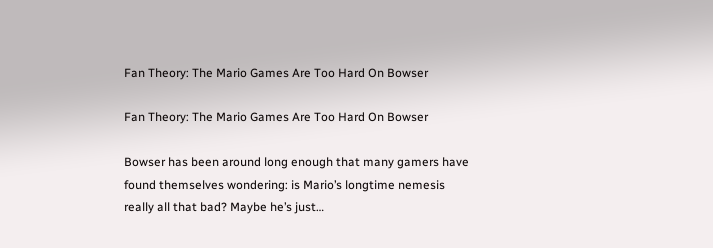Fan Theory: The Mario Games Are Too Hard On Bowser

Fan Theory: The Mario Games Are Too Hard On Bowser

Bowser has been around long enough that many gamers have found themselves wondering: is Mario’s longtime nemesis really all that bad? Maybe he’s just…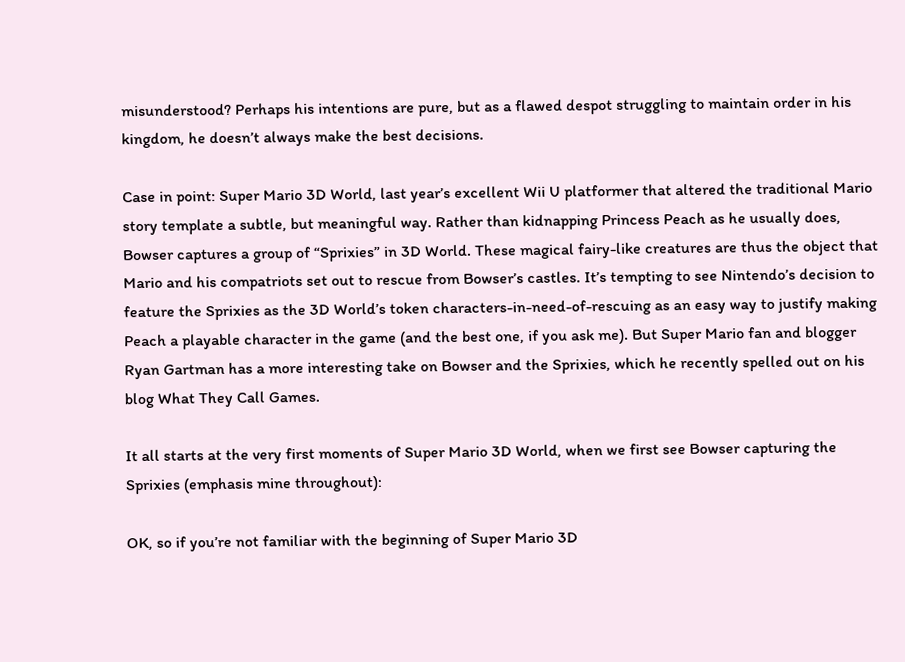misunderstood? Perhaps his intentions are pure, but as a flawed despot struggling to maintain order in his kingdom, he doesn’t always make the best decisions.

Case in point: Super Mario 3D World, last year’s excellent Wii U platformer that altered the traditional Mario story template a subtle, but meaningful way. Rather than kidnapping Princess Peach as he usually does, Bowser captures a group of “Sprixies” in 3D World. These magical fairy-like creatures are thus the object that Mario and his compatriots set out to rescue from Bowser’s castles. It’s tempting to see Nintendo’s decision to feature the Sprixies as the 3D World’s token characters-in-need-of-rescuing as an easy way to justify making Peach a playable character in the game (and the best one, if you ask me). But Super Mario fan and blogger Ryan Gartman has a more interesting take on Bowser and the Sprixies, which he recently spelled out on his blog What They Call Games.

It all starts at the very first moments of Super Mario 3D World, when we first see Bowser capturing the Sprixies (emphasis mine throughout):

OK, so if you’re not familiar with the beginning of Super Mario 3D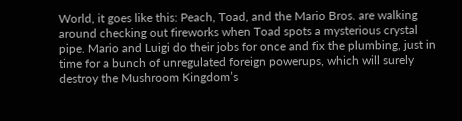World, it goes like this: Peach, Toad, and the Mario Bros. are walking around checking out fireworks when Toad spots a mysterious crystal pipe. Mario and Luigi do their jobs for once and fix the plumbing, just in time for a bunch of unregulated foreign powerups, which will surely destroy the Mushroom Kingdom’s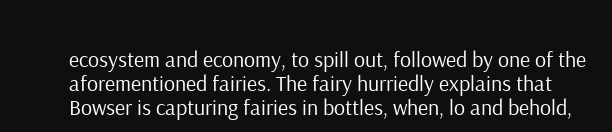ecosystem and economy, to spill out, followed by one of the aforementioned fairies. The fairy hurriedly explains that Bowser is capturing fairies in bottles, when, lo and behold,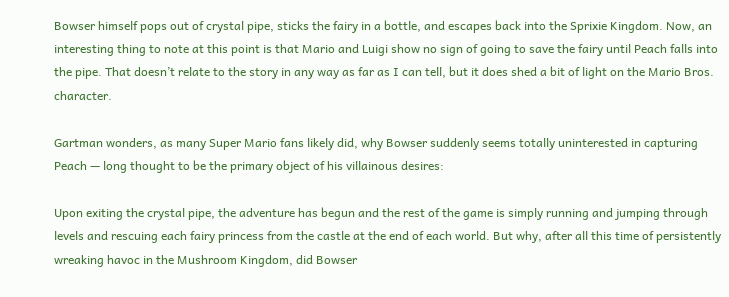Bowser himself pops out of crystal pipe, sticks the fairy in a bottle, and escapes back into the Sprixie Kingdom. Now, an interesting thing to note at this point is that Mario and Luigi show no sign of going to save the fairy until Peach falls into the pipe. That doesn’t relate to the story in any way as far as I can tell, but it does shed a bit of light on the Mario Bros. character.

Gartman wonders, as many Super Mario fans likely did, why Bowser suddenly seems totally uninterested in capturing Peach — long thought to be the primary object of his villainous desires:

Upon exiting the crystal pipe, the adventure has begun and the rest of the game is simply running and jumping through levels and rescuing each fairy princess from the castle at the end of each world. But why, after all this time of persistently wreaking havoc in the Mushroom Kingdom, did Bowser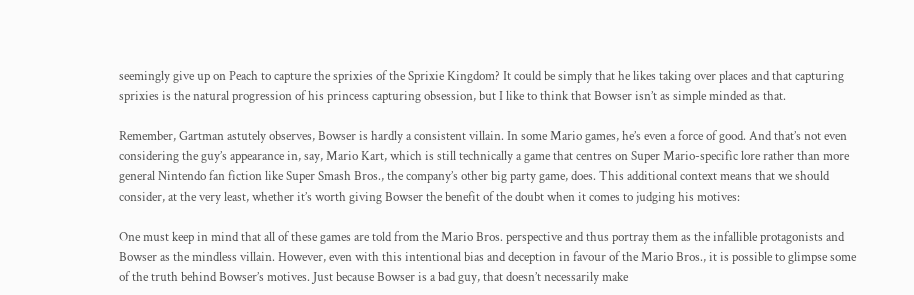seemingly give up on Peach to capture the sprixies of the Sprixie Kingdom? It could be simply that he likes taking over places and that capturing sprixies is the natural progression of his princess capturing obsession, but I like to think that Bowser isn’t as simple minded as that.

Remember, Gartman astutely observes, Bowser is hardly a consistent villain. In some Mario games, he’s even a force of good. And that’s not even considering the guy’s appearance in, say, Mario Kart, which is still technically a game that centres on Super Mario-specific lore rather than more general Nintendo fan fiction like Super Smash Bros., the company’s other big party game, does. This additional context means that we should consider, at the very least, whether it’s worth giving Bowser the benefit of the doubt when it comes to judging his motives:

One must keep in mind that all of these games are told from the Mario Bros. perspective and thus portray them as the infallible protagonists and Bowser as the mindless villain. However, even with this intentional bias and deception in favour of the Mario Bros., it is possible to glimpse some of the truth behind Bowser’s motives. Just because Bowser is a bad guy, that doesn’t necessarily make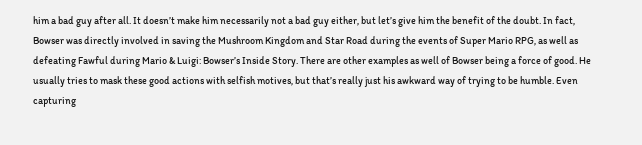him a bad guy after all. It doesn’t make him necessarily not a bad guy either, but let’s give him the benefit of the doubt. In fact, Bowser was directly involved in saving the Mushroom Kingdom and Star Road during the events of Super Mario RPG, as well as defeating Fawful during Mario & Luigi: Bowser’s Inside Story. There are other examples as well of Bowser being a force of good. He usually tries to mask these good actions with selfish motives, but that’s really just his awkward way of trying to be humble. Even capturing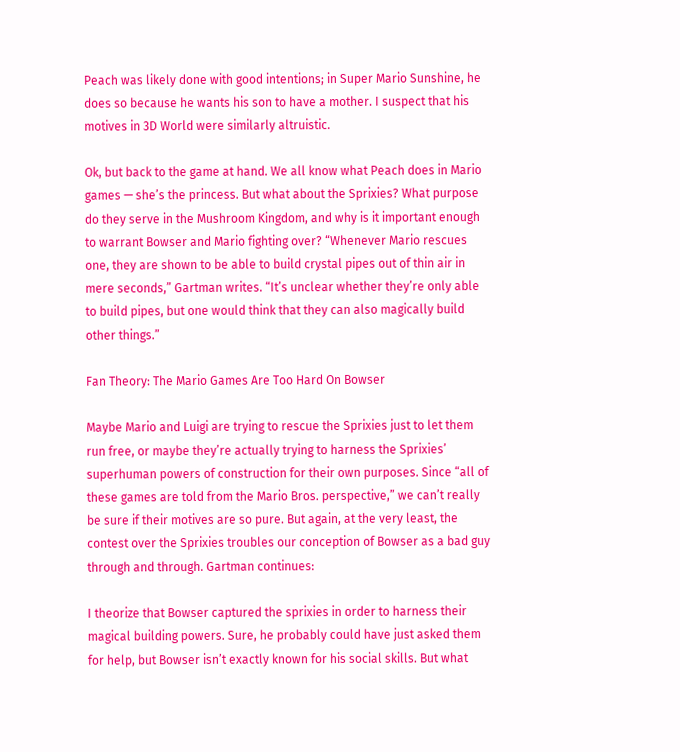Peach was likely done with good intentions; in Super Mario Sunshine, he does so because he wants his son to have a mother. I suspect that his motives in 3D World were similarly altruistic.

Ok, but back to the game at hand. We all know what Peach does in Mario games — she’s the princess. But what about the Sprixies? What purpose do they serve in the Mushroom Kingdom, and why is it important enough to warrant Bowser and Mario fighting over? “Whenever Mario rescues one, they are shown to be able to build crystal pipes out of thin air in mere seconds,” Gartman writes. “It’s unclear whether they’re only able to build pipes, but one would think that they can also magically build other things.”

Fan Theory: The Mario Games Are Too Hard On Bowser

Maybe Mario and Luigi are trying to rescue the Sprixies just to let them run free, or maybe they’re actually trying to harness the Sprixies’ superhuman powers of construction for their own purposes. Since “all of these games are told from the Mario Bros. perspective,” we can’t really be sure if their motives are so pure. But again, at the very least, the contest over the Sprixies troubles our conception of Bowser as a bad guy through and through. Gartman continues:

I theorize that Bowser captured the sprixies in order to harness their magical building powers. Sure, he probably could have just asked them for help, but Bowser isn’t exactly known for his social skills. But what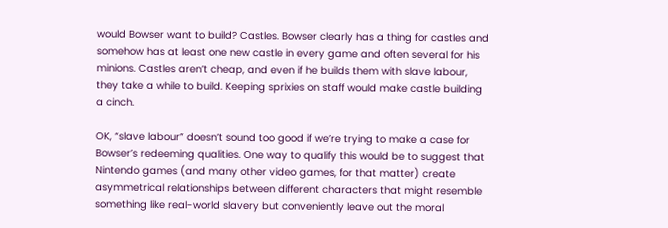would Bowser want to build? Castles. Bowser clearly has a thing for castles and somehow has at least one new castle in every game and often several for his minions. Castles aren’t cheap, and even if he builds them with slave labour, they take a while to build. Keeping sprixies on staff would make castle building a cinch.

OK, “slave labour” doesn’t sound too good if we’re trying to make a case for Bowser’s redeeming qualities. One way to qualify this would be to suggest that Nintendo games (and many other video games, for that matter) create asymmetrical relationships between different characters that might resemble something like real-world slavery but conveniently leave out the moral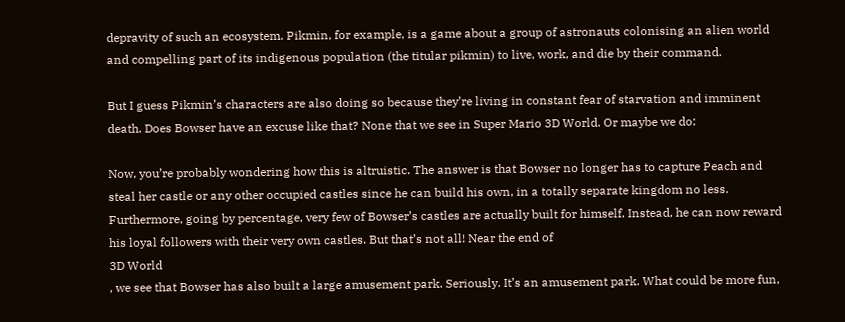depravity of such an ecosystem. Pikmin, for example, is a game about a group of astronauts colonising an alien world and compelling part of its indigenous population (the titular pikmin) to live, work, and die by their command.

But I guess Pikmin’s characters are also doing so because they’re living in constant fear of starvation and imminent death. Does Bowser have an excuse like that? None that we see in Super Mario 3D World. Or maybe we do:

Now, you’re probably wondering how this is altruistic. The answer is that Bowser no longer has to capture Peach and steal her castle or any other occupied castles since he can build his own, in a totally separate kingdom no less. Furthermore, going by percentage, very few of Bowser’s castles are actually built for himself. Instead, he can now reward his loyal followers with their very own castles. But that’s not all! Near the end of
3D World
, we see that Bowser has also built a large amusement park. Seriously. It’s an amusement park. What could be more fun,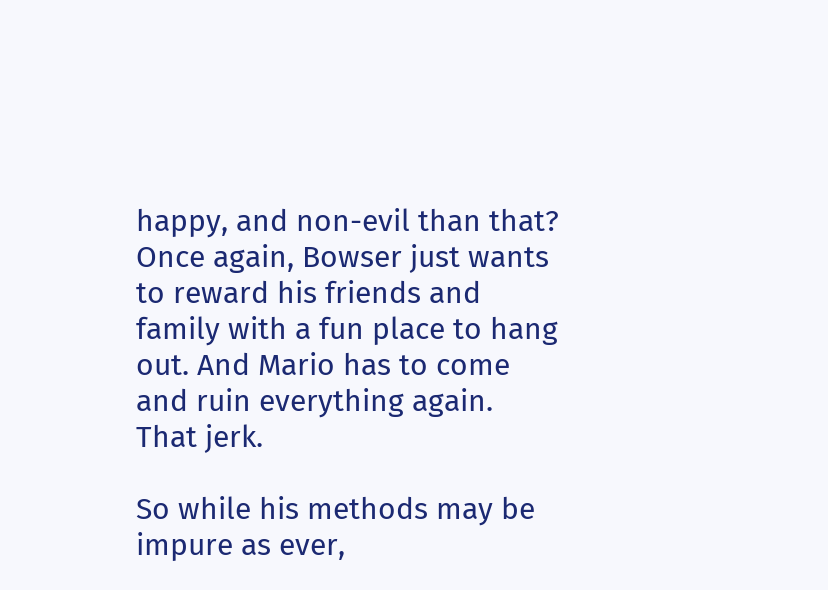happy, and non-evil than that? Once again, Bowser just wants to reward his friends and family with a fun place to hang out. And Mario has to come and ruin everything again. That jerk.

So while his methods may be impure as ever,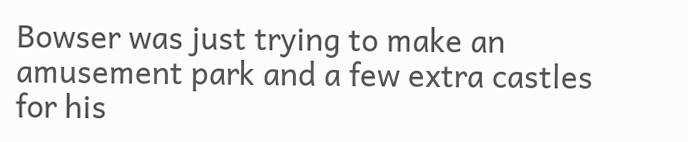Bowser was just trying to make an amusement park and a few extra castles for his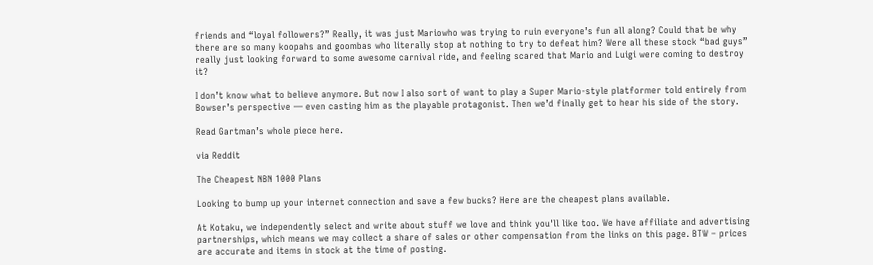friends and “loyal followers?” Really, it was just Mariowho was trying to ruin everyone’s fun all along? Could that be why there are so many koopahs and goombas who literally stop at nothing to try to defeat him? Were all these stock “bad guys” really just looking forward to some awesome carnival ride, and feeling scared that Mario and Luigi were coming to destroy it?

I don’t know what to believe anymore. But now I also sort of want to play a Super Mario-style platformer told entirely from Bowser’s perspective — even casting him as the playable protagonist. Then we’d finally get to hear his side of the story.

Read Gartman’s whole piece here.

via Reddit

The Cheapest NBN 1000 Plans

Looking to bump up your internet connection and save a few bucks? Here are the cheapest plans available.

At Kotaku, we independently select and write about stuff we love and think you'll like too. We have affiliate and advertising partnerships, which means we may collect a share of sales or other compensation from the links on this page. BTW – prices are accurate and items in stock at the time of posting.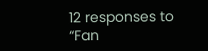12 responses to “Fan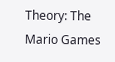Theory: The Mario Games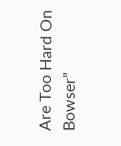Are Too Hard On Bowser”